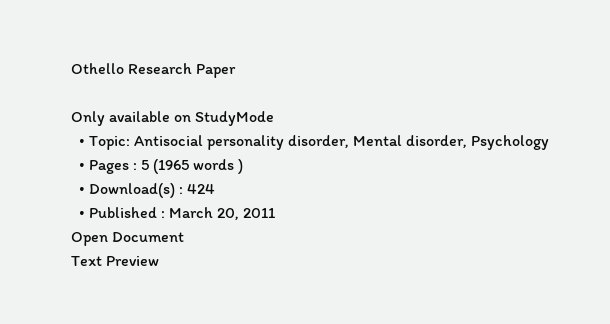Othello Research Paper

Only available on StudyMode
  • Topic: Antisocial personality disorder, Mental disorder, Psychology
  • Pages : 5 (1965 words )
  • Download(s) : 424
  • Published : March 20, 2011
Open Document
Text Preview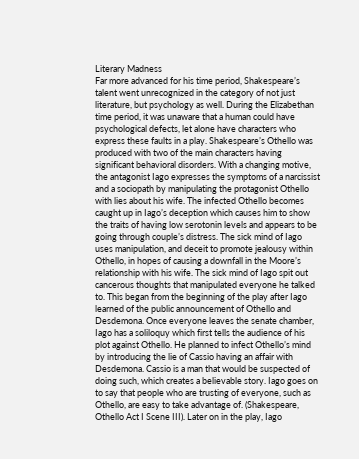Literary Madness
Far more advanced for his time period, Shakespeare’s talent went unrecognized in the category of not just literature, but psychology as well. During the Elizabethan time period, it was unaware that a human could have psychological defects, let alone have characters who express these faults in a play. Shakespeare’s Othello was produced with two of the main characters having significant behavioral disorders. With a changing motive, the antagonist Iago expresses the symptoms of a narcissist and a sociopath by manipulating the protagonist Othello with lies about his wife. The infected Othello becomes caught up in Iago’s deception which causes him to show the traits of having low serotonin levels and appears to be going through couple’s distress. The sick mind of Iago uses manipulation, and deceit to promote jealousy within Othello, in hopes of causing a downfall in the Moore’s relationship with his wife. The sick mind of Iago spit out cancerous thoughts that manipulated everyone he talked to. This began from the beginning of the play after Iago learned of the public announcement of Othello and Desdemona. Once everyone leaves the senate chamber, Iago has a soliloquy which first tells the audience of his plot against Othello. He planned to infect Othello’s mind by introducing the lie of Cassio having an affair with Desdemona. Cassio is a man that would be suspected of doing such, which creates a believable story. Iago goes on to say that people who are trusting of everyone, such as Othello, are easy to take advantage of. (Shakespeare, Othello Act I Scene III). Later on in the play, Iago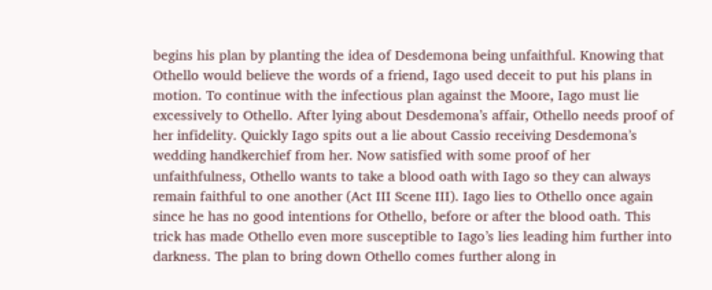begins his plan by planting the idea of Desdemona being unfaithful. Knowing that Othello would believe the words of a friend, Iago used deceit to put his plans in motion. To continue with the infectious plan against the Moore, Iago must lie excessively to Othello. After lying about Desdemona’s affair, Othello needs proof of her infidelity. Quickly Iago spits out a lie about Cassio receiving Desdemona’s wedding handkerchief from her. Now satisfied with some proof of her unfaithfulness, Othello wants to take a blood oath with Iago so they can always remain faithful to one another (Act III Scene III). Iago lies to Othello once again since he has no good intentions for Othello, before or after the blood oath. This trick has made Othello even more susceptible to Iago’s lies leading him further into darkness. The plan to bring down Othello comes further along in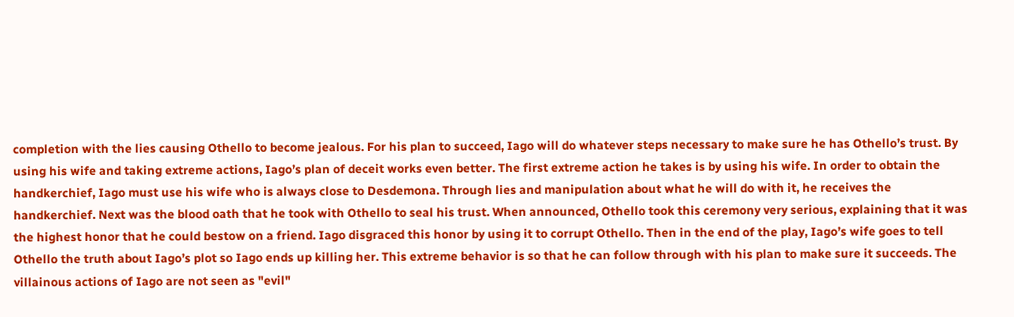completion with the lies causing Othello to become jealous. For his plan to succeed, Iago will do whatever steps necessary to make sure he has Othello’s trust. By using his wife and taking extreme actions, Iago’s plan of deceit works even better. The first extreme action he takes is by using his wife. In order to obtain the handkerchief, Iago must use his wife who is always close to Desdemona. Through lies and manipulation about what he will do with it, he receives the handkerchief. Next was the blood oath that he took with Othello to seal his trust. When announced, Othello took this ceremony very serious, explaining that it was the highest honor that he could bestow on a friend. Iago disgraced this honor by using it to corrupt Othello. Then in the end of the play, Iago’s wife goes to tell Othello the truth about Iago’s plot so Iago ends up killing her. This extreme behavior is so that he can follow through with his plan to make sure it succeeds. The villainous actions of Iago are not seen as "evil"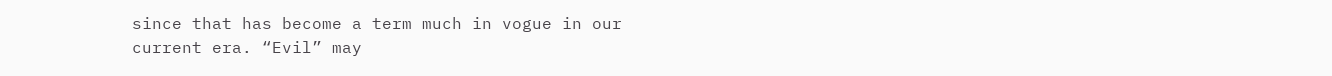since that has become a term much in vogue in our current era. “Evil” may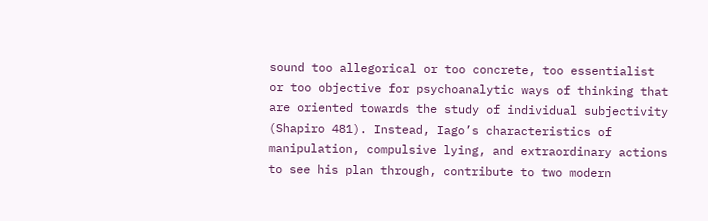sound too allegorical or too concrete, too essentialist or too objective for psychoanalytic ways of thinking that are oriented towards the study of individual subjectivity (Shapiro 481). Instead, Iago’s characteristics of manipulation, compulsive lying, and extraordinary actions to see his plan through, contribute to two modern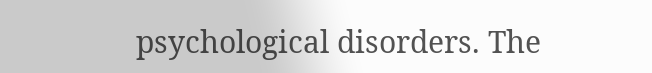psychological disorders. The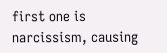first one is narcissism, causing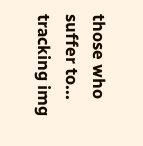those who suffer to...
tracking img